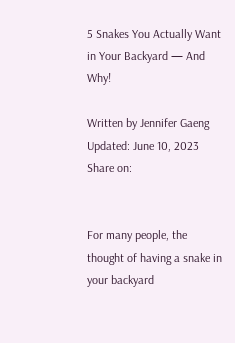5 Snakes You Actually Want in Your Backyard — And Why!

Written by Jennifer Gaeng
Updated: June 10, 2023
Share on:


For many people, the thought of having a snake in your backyard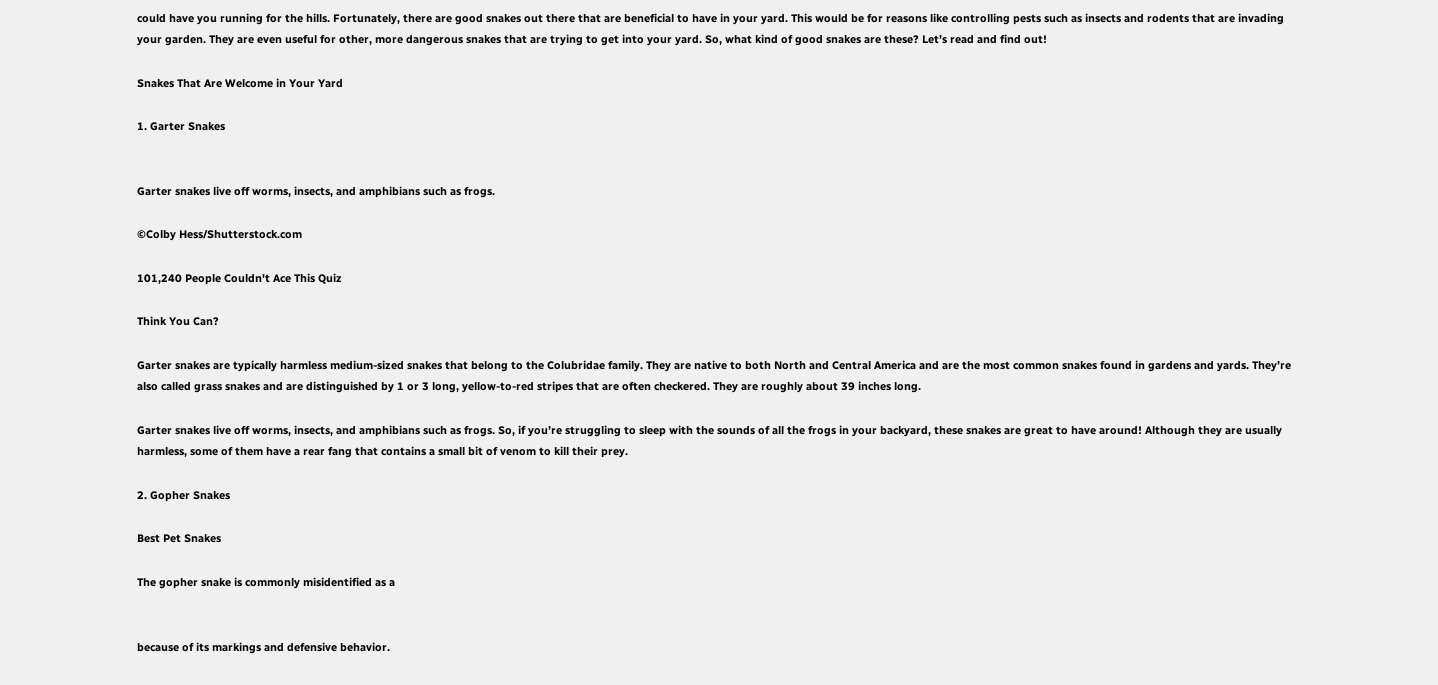could have you running for the hills. Fortunately, there are good snakes out there that are beneficial to have in your yard. This would be for reasons like controlling pests such as insects and rodents that are invading your garden. They are even useful for other, more dangerous snakes that are trying to get into your yard. So, what kind of good snakes are these? Let’s read and find out!

Snakes That Are Welcome in Your Yard

1. Garter Snakes


Garter snakes live off worms, insects, and amphibians such as frogs.

©Colby Hess/Shutterstock.com

101,240 People Couldn't Ace This Quiz

Think You Can?

Garter snakes are typically harmless medium-sized snakes that belong to the Colubridae family. They are native to both North and Central America and are the most common snakes found in gardens and yards. They’re also called grass snakes and are distinguished by 1 or 3 long, yellow-to-red stripes that are often checkered. They are roughly about 39 inches long.

Garter snakes live off worms, insects, and amphibians such as frogs. So, if you’re struggling to sleep with the sounds of all the frogs in your backyard, these snakes are great to have around! Although they are usually harmless, some of them have a rear fang that contains a small bit of venom to kill their prey.

2. Gopher Snakes

Best Pet Snakes

The gopher snake is commonly misidentified as a


because of its markings and defensive behavior.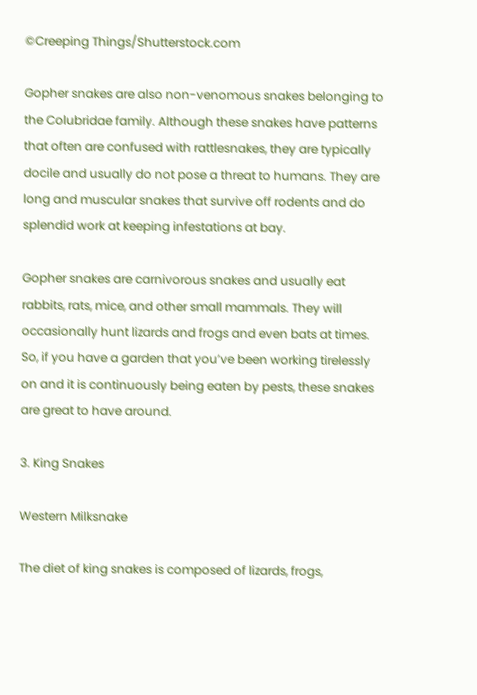©Creeping Things/Shutterstock.com

Gopher snakes are also non-venomous snakes belonging to the Colubridae family. Although these snakes have patterns that often are confused with rattlesnakes, they are typically docile and usually do not pose a threat to humans. They are long and muscular snakes that survive off rodents and do splendid work at keeping infestations at bay.

Gopher snakes are carnivorous snakes and usually eat rabbits, rats, mice, and other small mammals. They will occasionally hunt lizards and frogs and even bats at times. So, if you have a garden that you’ve been working tirelessly on and it is continuously being eaten by pests, these snakes are great to have around.

3. King Snakes

Western Milksnake

The diet of king snakes is composed of lizards, frogs,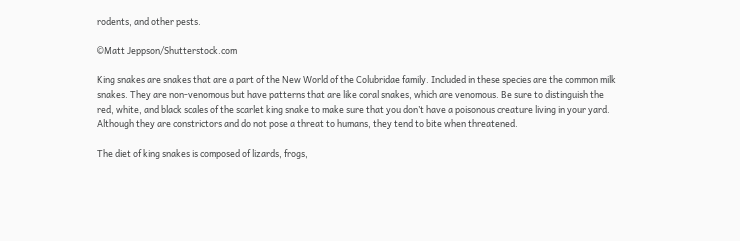rodents, and other pests.

©Matt Jeppson/Shutterstock.com

King snakes are snakes that are a part of the New World of the Colubridae family. Included in these species are the common milk snakes. They are non-venomous but have patterns that are like coral snakes, which are venomous. Be sure to distinguish the red, white, and black scales of the scarlet king snake to make sure that you don’t have a poisonous creature living in your yard. Although they are constrictors and do not pose a threat to humans, they tend to bite when threatened.

The diet of king snakes is composed of lizards, frogs,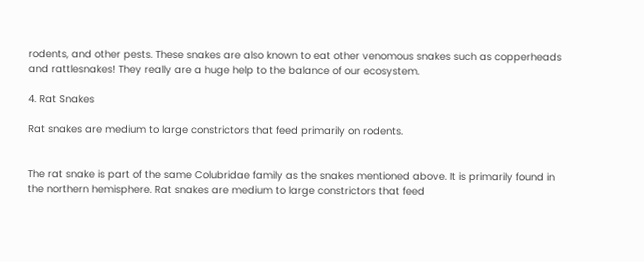rodents, and other pests. These snakes are also known to eat other venomous snakes such as copperheads and rattlesnakes! They really are a huge help to the balance of our ecosystem.

4. Rat Snakes

Rat snakes are medium to large constrictors that feed primarily on rodents.


The rat snake is part of the same Colubridae family as the snakes mentioned above. It is primarily found in the northern hemisphere. Rat snakes are medium to large constrictors that feed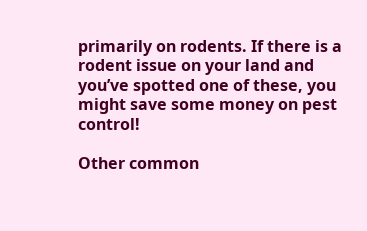primarily on rodents. If there is a rodent issue on your land and you’ve spotted one of these, you might save some money on pest control!

Other common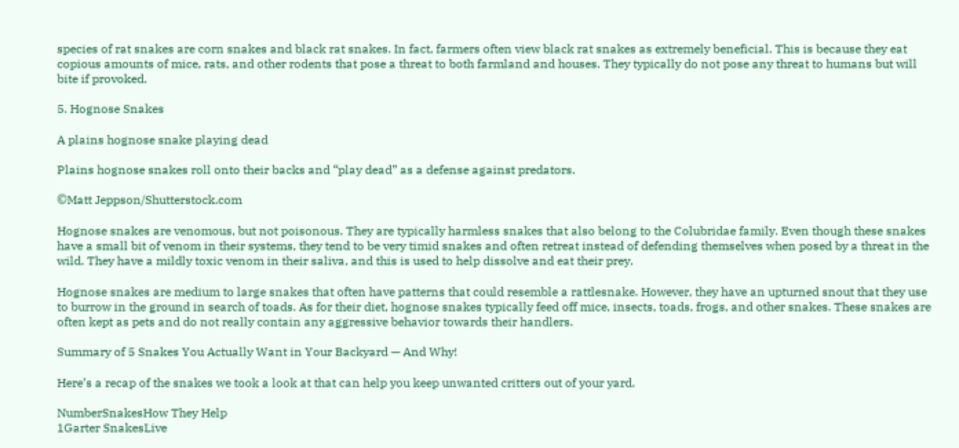species of rat snakes are corn snakes and black rat snakes. In fact, farmers often view black rat snakes as extremely beneficial. This is because they eat copious amounts of mice, rats, and other rodents that pose a threat to both farmland and houses. They typically do not pose any threat to humans but will bite if provoked.

5. Hognose Snakes

A plains hognose snake playing dead

Plains hognose snakes roll onto their backs and “play dead” as a defense against predators.

©Matt Jeppson/Shutterstock.com

Hognose snakes are venomous, but not poisonous. They are typically harmless snakes that also belong to the Colubridae family. Even though these snakes have a small bit of venom in their systems, they tend to be very timid snakes and often retreat instead of defending themselves when posed by a threat in the wild. They have a mildly toxic venom in their saliva, and this is used to help dissolve and eat their prey.

Hognose snakes are medium to large snakes that often have patterns that could resemble a rattlesnake. However, they have an upturned snout that they use to burrow in the ground in search of toads. As for their diet, hognose snakes typically feed off mice, insects, toads, frogs, and other snakes. These snakes are often kept as pets and do not really contain any aggressive behavior towards their handlers.

Summary of 5 Snakes You Actually Want in Your Backyard — And Why!

Here’s a recap of the snakes we took a look at that can help you keep unwanted critters out of your yard.

NumberSnakesHow They Help
1Garter SnakesLive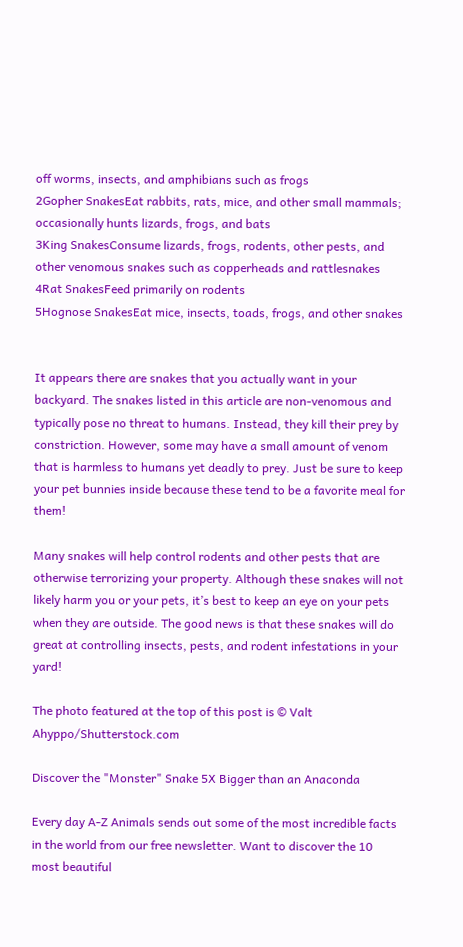off worms, insects, and amphibians such as frogs
2Gopher SnakesEat rabbits, rats, mice, and other small mammals; occasionally hunts lizards, frogs, and bats
3King SnakesConsume lizards, frogs, rodents, other pests, and other venomous snakes such as copperheads and rattlesnakes
4Rat SnakesFeed primarily on rodents
5Hognose SnakesEat mice, insects, toads, frogs, and other snakes


It appears there are snakes that you actually want in your backyard. The snakes listed in this article are non-venomous and typically pose no threat to humans. Instead, they kill their prey by constriction. However, some may have a small amount of venom that is harmless to humans yet deadly to prey. Just be sure to keep your pet bunnies inside because these tend to be a favorite meal for them!

Many snakes will help control rodents and other pests that are otherwise terrorizing your property. Although these snakes will not likely harm you or your pets, it’s best to keep an eye on your pets when they are outside. The good news is that these snakes will do great at controlling insects, pests, and rodent infestations in your yard!

The photo featured at the top of this post is © Valt Ahyppo/Shutterstock.com

Discover the "Monster" Snake 5X Bigger than an Anaconda

Every day A-Z Animals sends out some of the most incredible facts in the world from our free newsletter. Want to discover the 10 most beautiful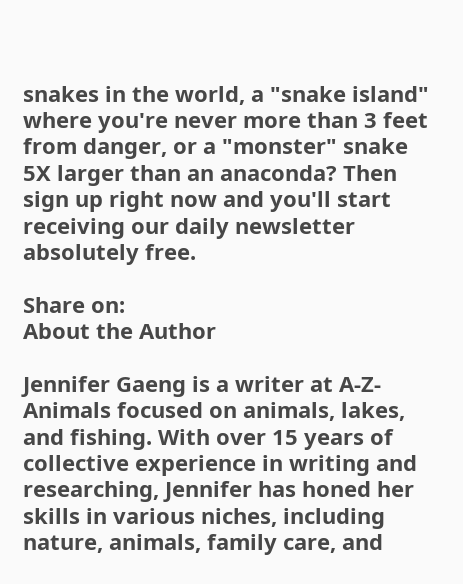snakes in the world, a "snake island" where you're never more than 3 feet from danger, or a "monster" snake 5X larger than an anaconda? Then sign up right now and you'll start receiving our daily newsletter absolutely free.

Share on:
About the Author

Jennifer Gaeng is a writer at A-Z-Animals focused on animals, lakes, and fishing. With over 15 years of collective experience in writing and researching, Jennifer has honed her skills in various niches, including nature, animals, family care, and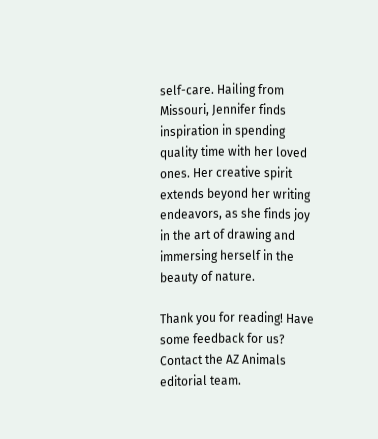self-care. Hailing from Missouri, Jennifer finds inspiration in spending quality time with her loved ones. Her creative spirit extends beyond her writing endeavors, as she finds joy in the art of drawing and immersing herself in the beauty of nature.

Thank you for reading! Have some feedback for us? Contact the AZ Animals editorial team.